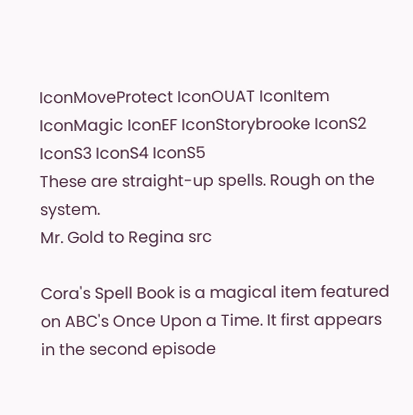IconMoveProtect IconOUAT IconItem IconMagic IconEF IconStorybrooke IconS2 IconS3 IconS4 IconS5
These are straight-up spells. Rough on the system.
Mr. Gold to Regina src

Cora's Spell Book is a magical item featured on ABC's Once Upon a Time. It first appears in the second episode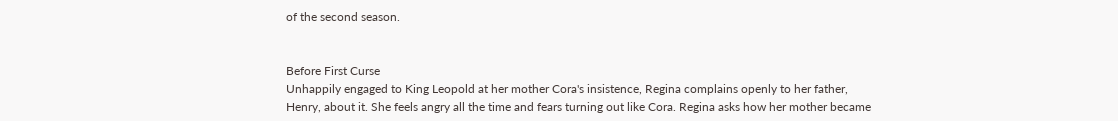of the second season.


Before First Curse
Unhappily engaged to King Leopold at her mother Cora's insistence, Regina complains openly to her father, Henry, about it. She feels angry all the time and fears turning out like Cora. Regina asks how her mother became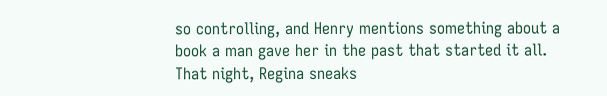so controlling, and Henry mentions something about a book a man gave her in the past that started it all. That night, Regina sneaks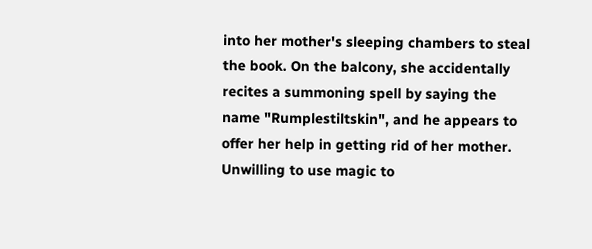into her mother's sleeping chambers to steal the book. On the balcony, she accidentally recites a summoning spell by saying the name "Rumplestiltskin", and he appears to offer her help in getting rid of her mother. Unwilling to use magic to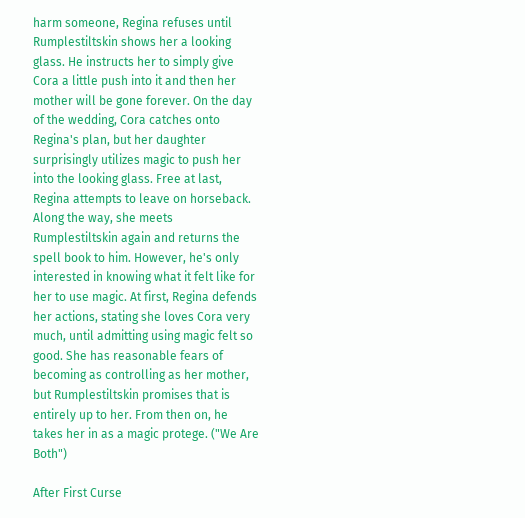harm someone, Regina refuses until Rumplestiltskin shows her a looking glass. He instructs her to simply give Cora a little push into it and then her mother will be gone forever. On the day of the wedding, Cora catches onto Regina's plan, but her daughter surprisingly utilizes magic to push her into the looking glass. Free at last, Regina attempts to leave on horseback. Along the way, she meets Rumplestiltskin again and returns the spell book to him. However, he's only interested in knowing what it felt like for her to use magic. At first, Regina defends her actions, stating she loves Cora very much, until admitting using magic felt so good. She has reasonable fears of becoming as controlling as her mother, but Rumplestiltskin promises that is entirely up to her. From then on, he takes her in as a magic protege. ("We Are Both")

After First Curse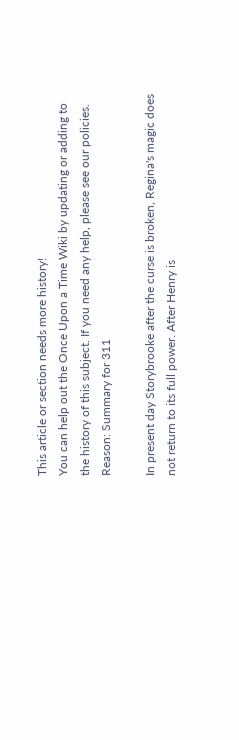This article or section needs more history!
You can help out the Once Upon a Time Wiki by updating or adding to the history of this subject. If you need any help, please see our policies.
Reason: Summary for 311

In present day Storybrooke after the curse is broken, Regina's magic does not return to its full power. After Henry is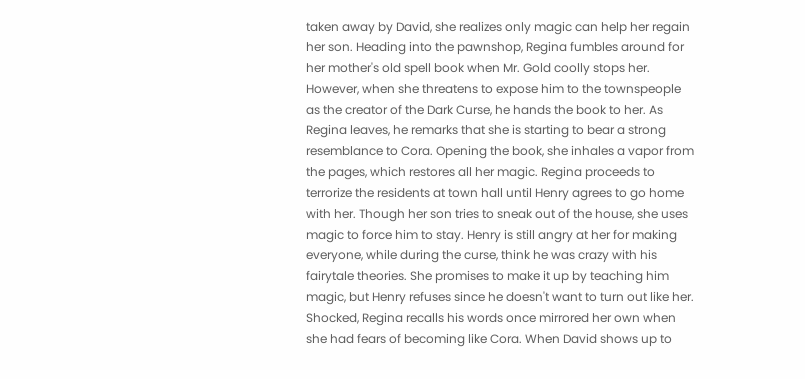taken away by David, she realizes only magic can help her regain her son. Heading into the pawnshop, Regina fumbles around for her mother's old spell book when Mr. Gold coolly stops her. However, when she threatens to expose him to the townspeople as the creator of the Dark Curse, he hands the book to her. As Regina leaves, he remarks that she is starting to bear a strong resemblance to Cora. Opening the book, she inhales a vapor from the pages, which restores all her magic. Regina proceeds to terrorize the residents at town hall until Henry agrees to go home with her. Though her son tries to sneak out of the house, she uses magic to force him to stay. Henry is still angry at her for making everyone, while during the curse, think he was crazy with his fairytale theories. She promises to make it up by teaching him magic, but Henry refuses since he doesn't want to turn out like her. Shocked, Regina recalls his words once mirrored her own when she had fears of becoming like Cora. When David shows up to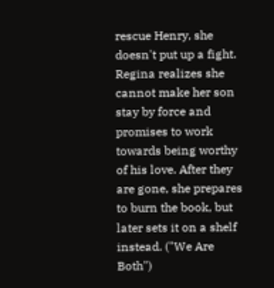rescue Henry, she doesn't put up a fight. Regina realizes she cannot make her son stay by force and promises to work towards being worthy of his love. After they are gone, she prepares to burn the book, but later sets it on a shelf instead. ("We Are Both")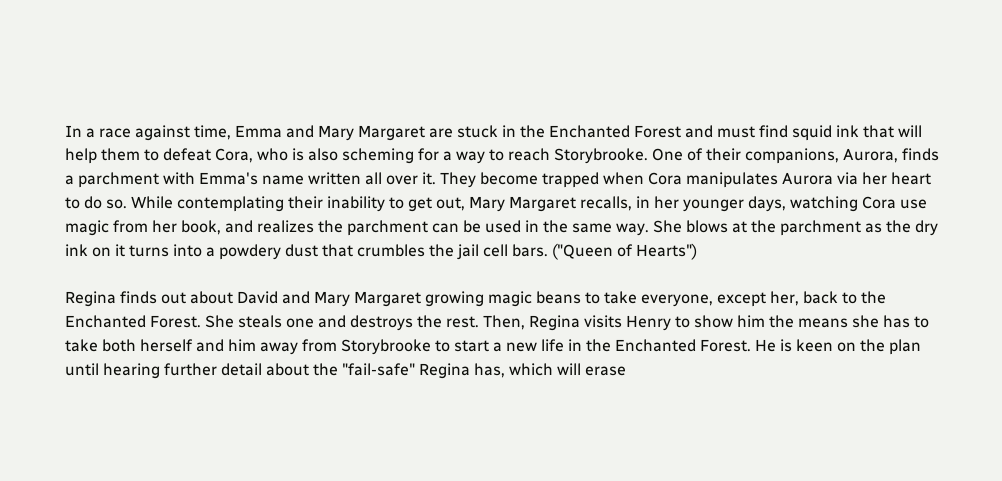In a race against time, Emma and Mary Margaret are stuck in the Enchanted Forest and must find squid ink that will help them to defeat Cora, who is also scheming for a way to reach Storybrooke. One of their companions, Aurora, finds a parchment with Emma's name written all over it. They become trapped when Cora manipulates Aurora via her heart to do so. While contemplating their inability to get out, Mary Margaret recalls, in her younger days, watching Cora use magic from her book, and realizes the parchment can be used in the same way. She blows at the parchment as the dry ink on it turns into a powdery dust that crumbles the jail cell bars. ("Queen of Hearts")

Regina finds out about David and Mary Margaret growing magic beans to take everyone, except her, back to the Enchanted Forest. She steals one and destroys the rest. Then, Regina visits Henry to show him the means she has to take both herself and him away from Storybrooke to start a new life in the Enchanted Forest. He is keen on the plan until hearing further detail about the "fail-safe" Regina has, which will erase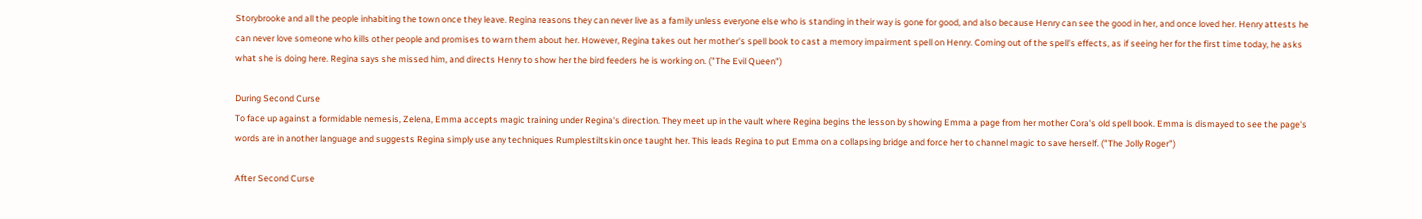Storybrooke and all the people inhabiting the town once they leave. Regina reasons they can never live as a family unless everyone else who is standing in their way is gone for good, and also because Henry can see the good in her, and once loved her. Henry attests he can never love someone who kills other people and promises to warn them about her. However, Regina takes out her mother's spell book to cast a memory impairment spell on Henry. Coming out of the spell's effects, as if seeing her for the first time today, he asks what she is doing here. Regina says she missed him, and directs Henry to show her the bird feeders he is working on. ("The Evil Queen")

During Second Curse
To face up against a formidable nemesis, Zelena, Emma accepts magic training under Regina's direction. They meet up in the vault where Regina begins the lesson by showing Emma a page from her mother Cora's old spell book. Emma is dismayed to see the page's words are in another language and suggests Regina simply use any techniques Rumplestiltskin once taught her. This leads Regina to put Emma on a collapsing bridge and force her to channel magic to save herself. ("The Jolly Roger")

After Second Curse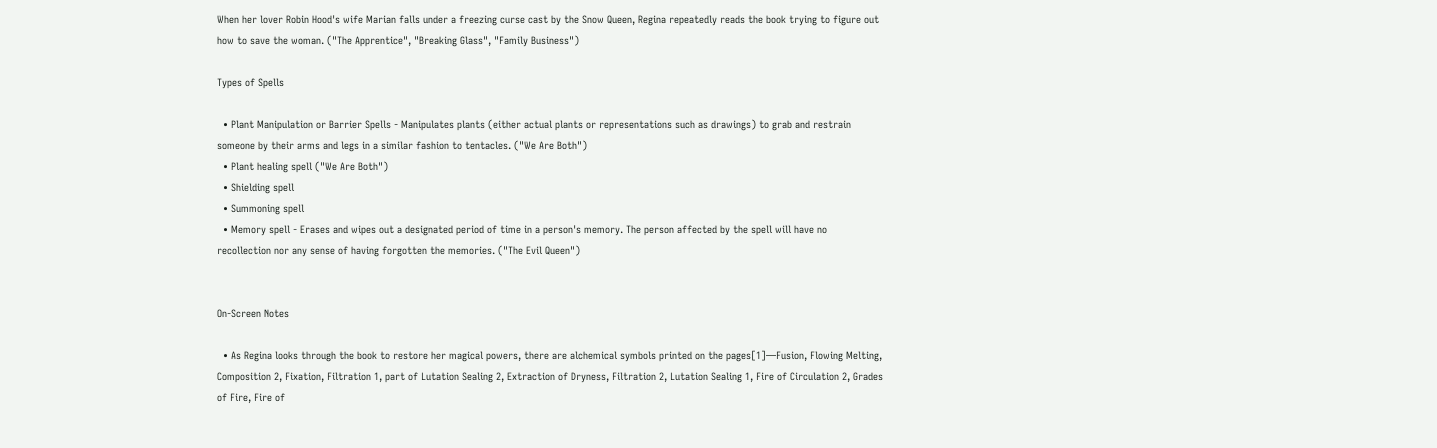When her lover Robin Hood's wife Marian falls under a freezing curse cast by the Snow Queen, Regina repeatedly reads the book trying to figure out how to save the woman. ("The Apprentice", "Breaking Glass", "Family Business")

Types of Spells

  • Plant Manipulation or Barrier Spells - Manipulates plants (either actual plants or representations such as drawings) to grab and restrain someone by their arms and legs in a similar fashion to tentacles. ("We Are Both")
  • Plant healing spell ("We Are Both")
  • Shielding spell
  • Summoning spell
  • Memory spell - Erases and wipes out a designated period of time in a person's memory. The person affected by the spell will have no recollection nor any sense of having forgotten the memories. ("The Evil Queen")


On-Screen Notes

  • As Regina looks through the book to restore her magical powers, there are alchemical symbols printed on the pages[1]—Fusion, Flowing Melting, Composition 2, Fixation, Filtration 1, part of Lutation Sealing 2, Extraction of Dryness, Filtration 2, Lutation Sealing 1, Fire of Circulation 2, Grades of Fire, Fire of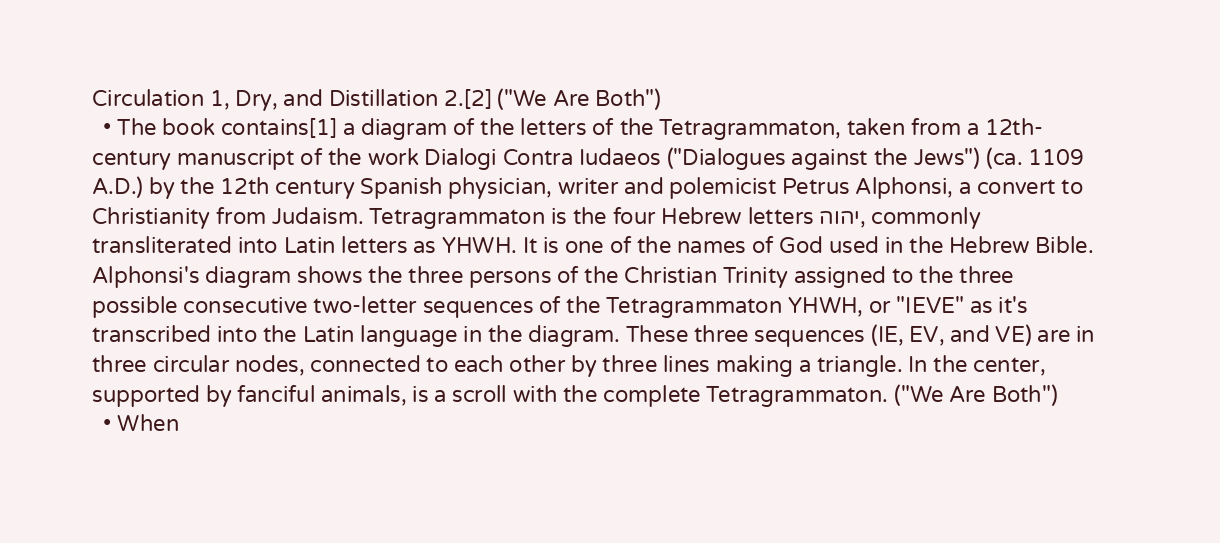Circulation 1, Dry, and Distillation 2.[2] ("We Are Both")
  • The book contains[1] a diagram of the letters of the Tetragrammaton, taken from a 12th-century manuscript of the work Dialogi Contra Iudaeos ("Dialogues against the Jews") (ca. 1109 A.D.) by the 12th century Spanish physician, writer and polemicist Petrus Alphonsi, a convert to Christianity from Judaism. Tetragrammaton is the four Hebrew letters יהוה, commonly transliterated into Latin letters as YHWH. It is one of the names of God used in the Hebrew Bible. Alphonsi's diagram shows the three persons of the Christian Trinity assigned to the three possible consecutive two-letter sequences of the Tetragrammaton YHWH, or "IEVE" as it's transcribed into the Latin language in the diagram. These three sequences (IE, EV, and VE) are in three circular nodes, connected to each other by three lines making a triangle. In the center, supported by fanciful animals, is a scroll with the complete Tetragrammaton. ("We Are Both")
  • When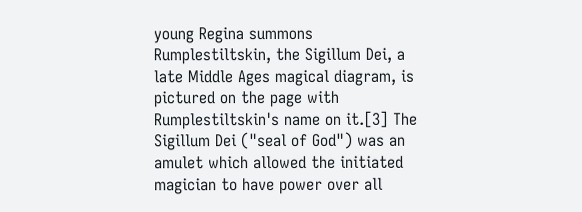young Regina summons Rumplestiltskin, the Sigillum Dei, a late Middle Ages magical diagram, is pictured on the page with Rumplestiltskin's name on it.[3] The Sigillum Dei ("seal of God") was an amulet which allowed the initiated magician to have power over all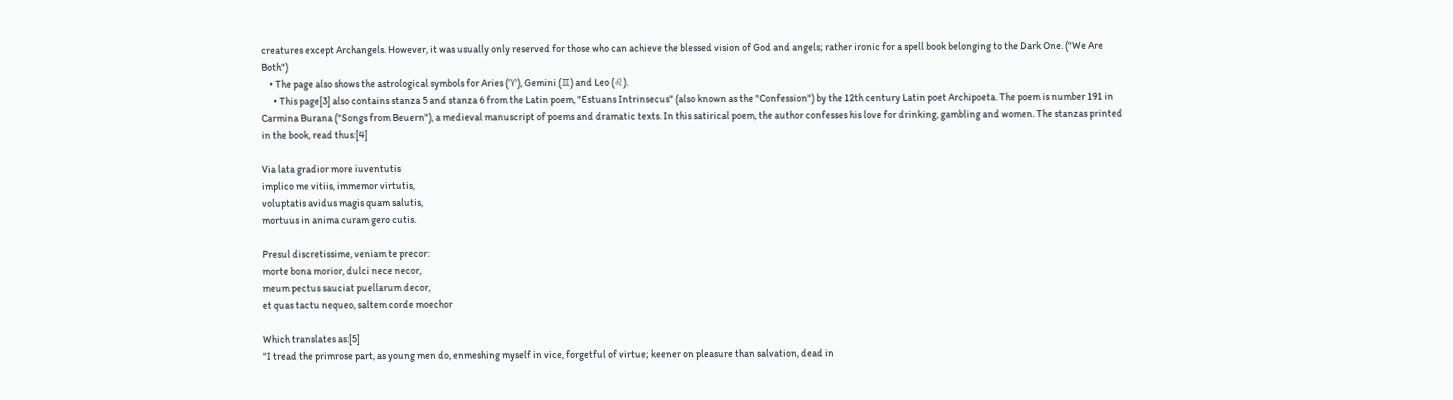creatures except Archangels. However, it was usually only reserved for those who can achieve the blessed vision of God and angels; rather ironic for a spell book belonging to the Dark One. ("We Are Both")
    • The page also shows the astrological symbols for Aries (♈), Gemini (♊) and Leo (♌).
      • This page[3] also contains stanza 5 and stanza 6 from the Latin poem, "Estuans Intrinsecus" (also known as the "Confession") by the 12th century Latin poet Archipoeta. The poem is number 191 in Carmina Burana ("Songs from Beuern"), a medieval manuscript of poems and dramatic texts. In this satirical poem, the author confesses his love for drinking, gambling and women. The stanzas printed in the book, read thus:[4]

Via lata gradior more iuventutis
implico me vitiis, immemor virtutis,
voluptatis avidus magis quam salutis,
mortuus in anima curam gero cutis.

Presul discretissime, veniam te precor:
morte bona morior, dulci nece necor,
meum pectus sauciat puellarum decor,
et quas tactu nequeo, saltem corde moechor

Which translates as:[5]
"I tread the primrose part, as young men do, enmeshing myself in vice, forgetful of virtue; keener on pleasure than salvation, dead in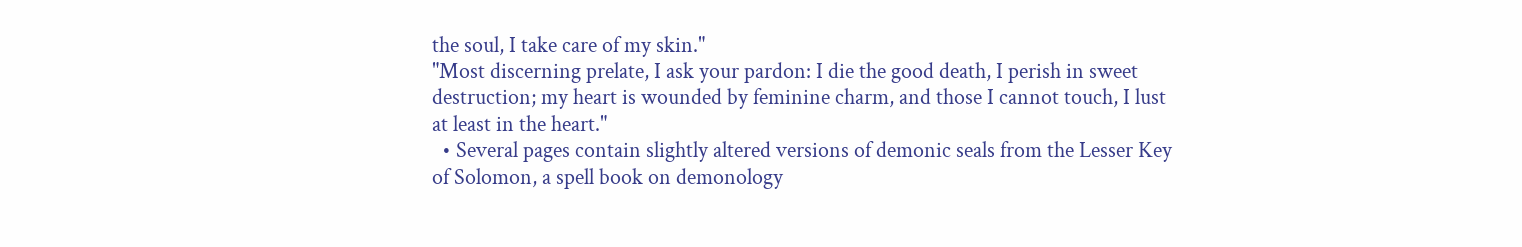the soul, I take care of my skin."
"Most discerning prelate, I ask your pardon: I die the good death, I perish in sweet destruction; my heart is wounded by feminine charm, and those I cannot touch, I lust at least in the heart."
  • Several pages contain slightly altered versions of demonic seals from the Lesser Key of Solomon, a spell book on demonology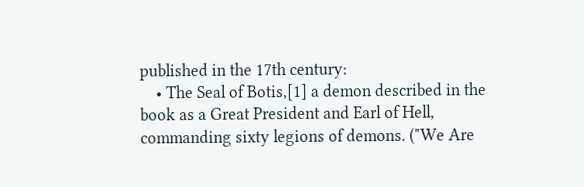published in the 17th century:
    • The Seal of Botis,[1] a demon described in the book as a Great President and Earl of Hell, commanding sixty legions of demons. ("We Are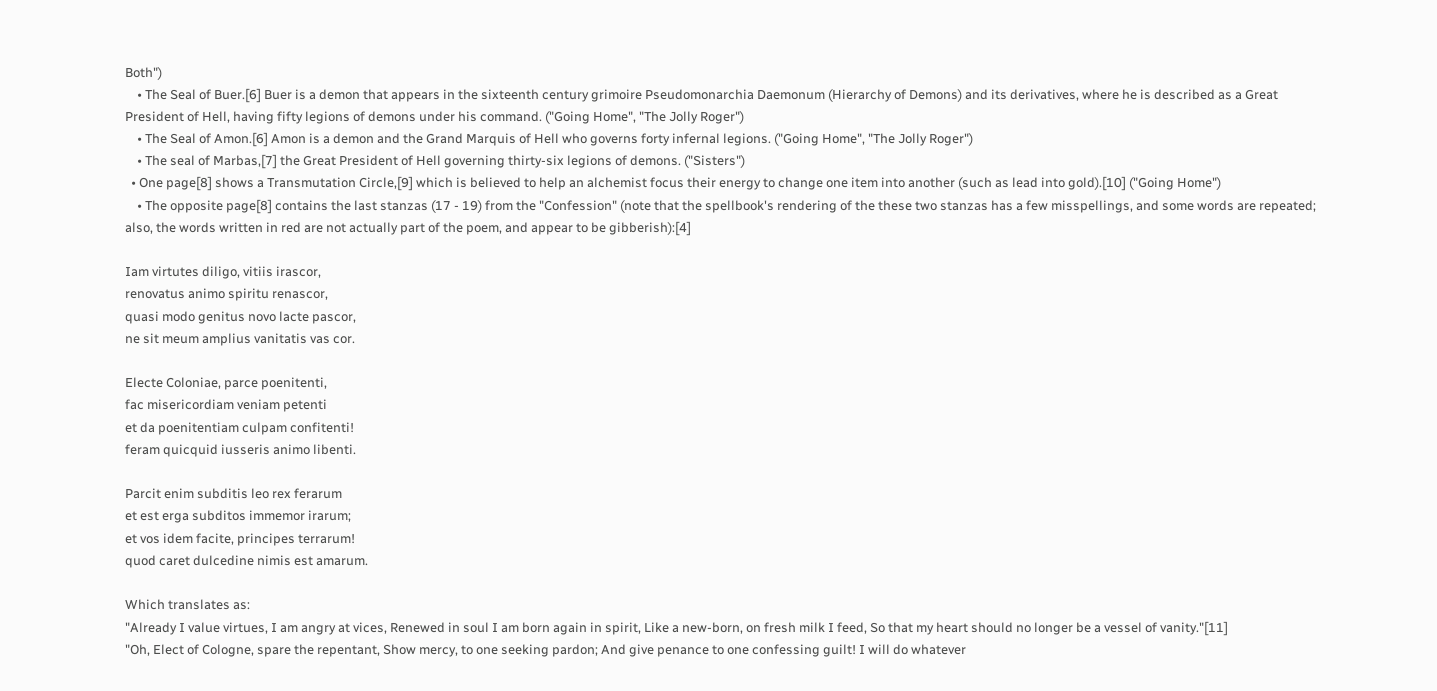Both")
    • The Seal of Buer.[6] Buer is a demon that appears in the sixteenth century grimoire Pseudomonarchia Daemonum (Hierarchy of Demons) and its derivatives, where he is described as a Great President of Hell, having fifty legions of demons under his command. ("Going Home", "The Jolly Roger")
    • The Seal of Amon.[6] Amon is a demon and the Grand Marquis of Hell who governs forty infernal legions. ("Going Home", "The Jolly Roger")
    • The seal of Marbas,[7] the Great President of Hell governing thirty-six legions of demons. ("Sisters")
  • One page[8] shows a Transmutation Circle,[9] which is believed to help an alchemist focus their energy to change one item into another (such as lead into gold).[10] ("Going Home")
    • The opposite page[8] contains the last stanzas (17 - 19) from the "Confession" (note that the spellbook's rendering of the these two stanzas has a few misspellings, and some words are repeated; also, the words written in red are not actually part of the poem, and appear to be gibberish):[4]

Iam virtutes diligo, vitiis irascor,
renovatus animo spiritu renascor,
quasi modo genitus novo lacte pascor,
ne sit meum amplius vanitatis vas cor.

Electe Coloniae, parce poenitenti,
fac misericordiam veniam petenti
et da poenitentiam culpam confitenti!
feram quicquid iusseris animo libenti.

Parcit enim subditis leo rex ferarum
et est erga subditos immemor irarum;
et vos idem facite, principes terrarum!
quod caret dulcedine nimis est amarum.

Which translates as:
"Already I value virtues, I am angry at vices, Renewed in soul I am born again in spirit, Like a new-born, on fresh milk I feed, So that my heart should no longer be a vessel of vanity."[11]
"Oh, Elect of Cologne, spare the repentant, Show mercy, to one seeking pardon; And give penance to one confessing guilt! I will do whatever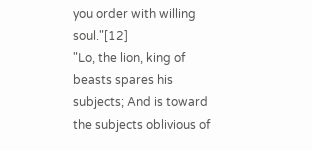you order with willing soul."[12]
"Lo, the lion, king of beasts spares his subjects; And is toward the subjects oblivious of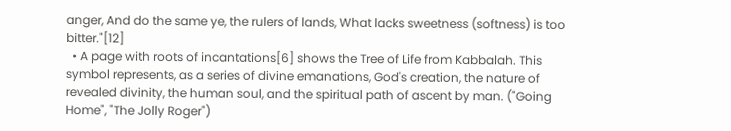anger, And do the same ye, the rulers of lands, What lacks sweetness (softness) is too bitter."[12]
  • A page with roots of incantations[6] shows the Tree of Life from Kabbalah. This symbol represents, as a series of divine emanations, God's creation, the nature of revealed divinity, the human soul, and the spiritual path of ascent by man. ("Going Home", "The Jolly Roger")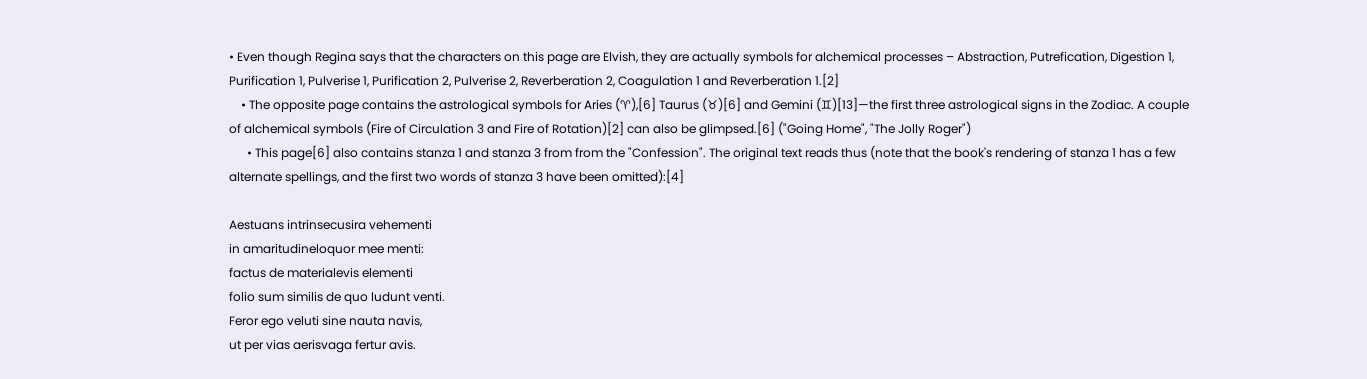• Even though Regina says that the characters on this page are Elvish, they are actually symbols for alchemical processes – Abstraction, Putrefication, Digestion 1, Purification 1, Pulverise 1, Purification 2, Pulverise 2, Reverberation 2, Coagulation 1 and Reverberation 1.[2]
    • The opposite page contains the astrological symbols for Aries (♈),[6] Taurus (♉)[6] and Gemini (♊)[13]—the first three astrological signs in the Zodiac. A couple of alchemical symbols (Fire of Circulation 3 and Fire of Rotation)[2] can also be glimpsed.[6] ("Going Home", "The Jolly Roger")
      • This page[6] also contains stanza 1 and stanza 3 from from the "Confession". The original text reads thus (note that the book's rendering of stanza 1 has a few alternate spellings, and the first two words of stanza 3 have been omitted):[4]

Aestuans intrinsecusira vehementi
in amaritudineloquor mee menti:
factus de materialevis elementi
folio sum similis de quo ludunt venti.
Feror ego veluti sine nauta navis,
ut per vias aerisvaga fertur avis.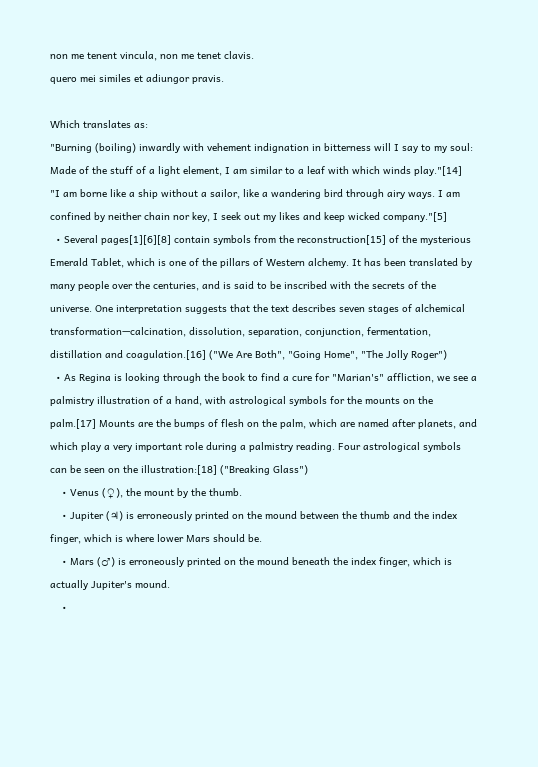non me tenent vincula, non me tenet clavis.
quero mei similes et adiungor pravis.

Which translates as:
"Burning (boiling) inwardly with vehement indignation in bitterness will I say to my soul: Made of the stuff of a light element, I am similar to a leaf with which winds play."[14]
"I am borne like a ship without a sailor, like a wandering bird through airy ways. I am confined by neither chain nor key, I seek out my likes and keep wicked company."[5]
  • Several pages[1][6][8] contain symbols from the reconstruction[15] of the mysterious Emerald Tablet, which is one of the pillars of Western alchemy. It has been translated by many people over the centuries, and is said to be inscribed with the secrets of the universe. One interpretation suggests that the text describes seven stages of alchemical transformation—calcination, dissolution, separation, conjunction, fermentation, distillation and coagulation.[16] ("We Are Both", "Going Home", "The Jolly Roger")
  • As Regina is looking through the book to find a cure for "Marian's" affliction, we see a palmistry illustration of a hand, with astrological symbols for the mounts on the palm.[17] Mounts are the bumps of flesh on the palm, which are named after planets, and which play a very important role during a palmistry reading. Four astrological symbols can be seen on the illustration:[18] ("Breaking Glass")
    • Venus (♀), the mount by the thumb.
    • Jupiter (♃) is erroneously printed on the mound between the thumb and the index finger, which is where lower Mars should be.
    • Mars (♂) is erroneously printed on the mound beneath the index finger, which is actually Jupiter's mound.
    •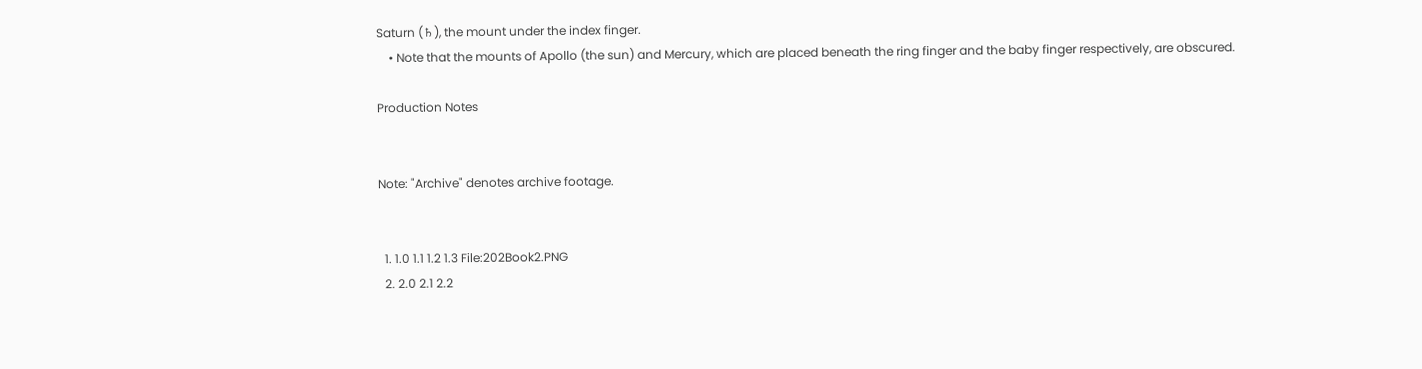Saturn (♄), the mount under the index finger.
    • Note that the mounts of Apollo (the sun) and Mercury, which are placed beneath the ring finger and the baby finger respectively, are obscured.

Production Notes


Note: "Archive" denotes archive footage.


  1. 1.0 1.1 1.2 1.3 File:202Book2.PNG
  2. 2.0 2.1 2.2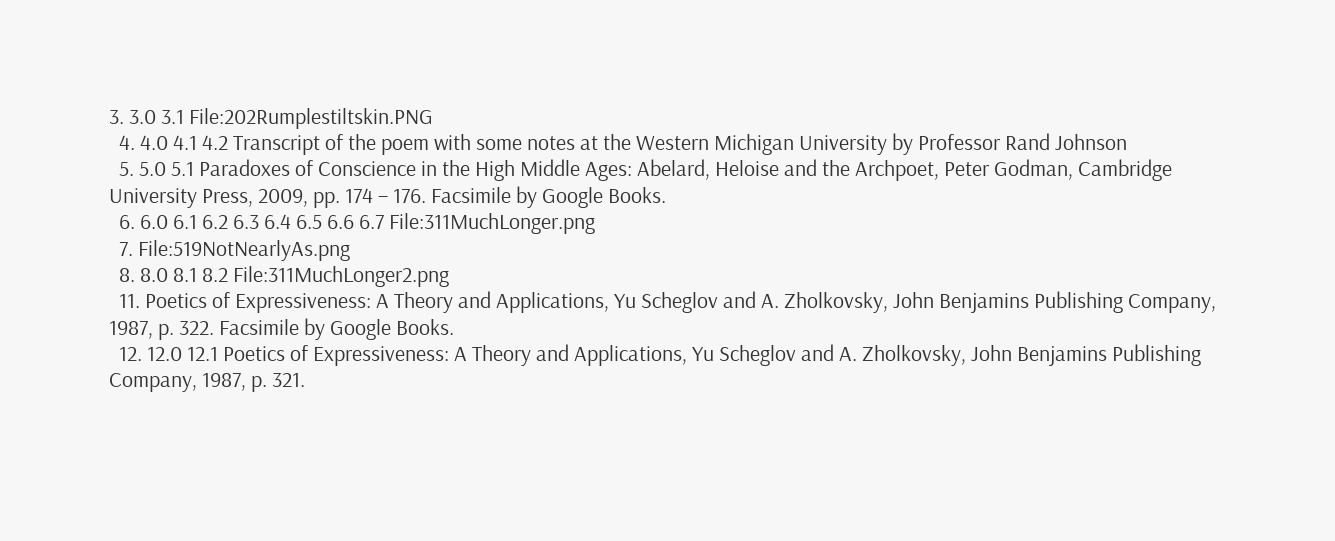3. 3.0 3.1 File:202Rumplestiltskin.PNG
  4. 4.0 4.1 4.2 Transcript of the poem with some notes at the Western Michigan University by Professor Rand Johnson
  5. 5.0 5.1 Paradoxes of Conscience in the High Middle Ages: Abelard, Heloise and the Archpoet, Peter Godman, Cambridge University Press, 2009, pp. 174 – 176. Facsimile by Google Books.
  6. 6.0 6.1 6.2 6.3 6.4 6.5 6.6 6.7 File:311MuchLonger.png
  7. File:519NotNearlyAs.png
  8. 8.0 8.1 8.2 File:311MuchLonger2.png
  11. Poetics of Expressiveness: A Theory and Applications, Yu Scheglov and A. Zholkovsky, John Benjamins Publishing Company, 1987, p. 322. Facsimile by Google Books.
  12. 12.0 12.1 Poetics of Expressiveness: A Theory and Applications, Yu Scheglov and A. Zholkovsky, John Benjamins Publishing Company, 1987, p. 321.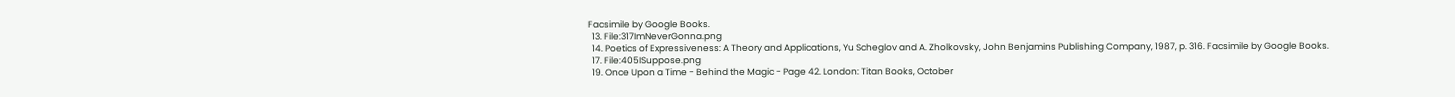Facsimile by Google Books.
  13. File:317ImNeverGonna.png
  14. Poetics of Expressiveness: A Theory and Applications, Yu Scheglov and A. Zholkovsky, John Benjamins Publishing Company, 1987, p. 316. Facsimile by Google Books.
  17. File:405ISuppose.png
  19. Once Upon a Time - Behind the Magic - Page 42. London: Titan Books, October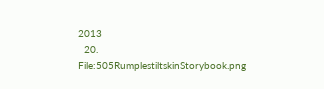2013
  20. File:505RumplestiltskinStorybook.png